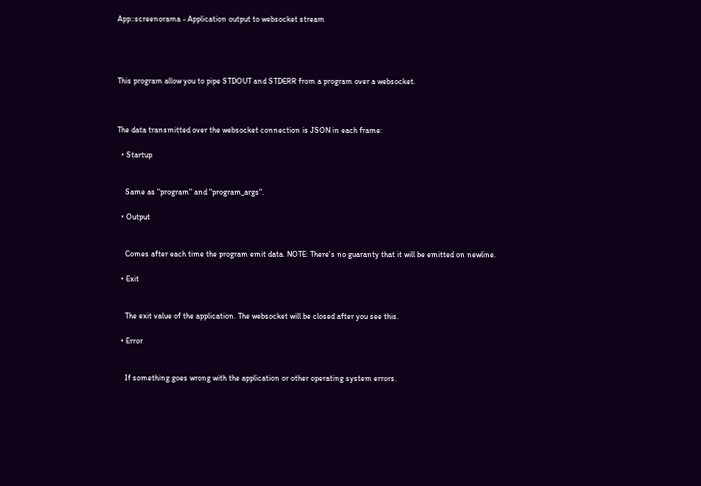App::screenorama - Application output to websocket stream




This program allow you to pipe STDOUT and STDERR from a program over a websocket.



The data transmitted over the websocket connection is JSON in each frame:

  • Startup


    Same as "program" and "program_args".

  • Output


    Comes after each time the program emit data. NOTE: There's no guaranty that it will be emitted on newline.

  • Exit


    The exit value of the application. The websocket will be closed after you see this.

  • Error


    If something goes wrong with the application or other operating system errors.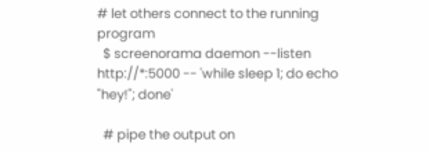# let others connect to the running program
  $ screenorama daemon --listen http://*:5000 -- 'while sleep 1; do echo "hey!"; done'

  # pipe the output on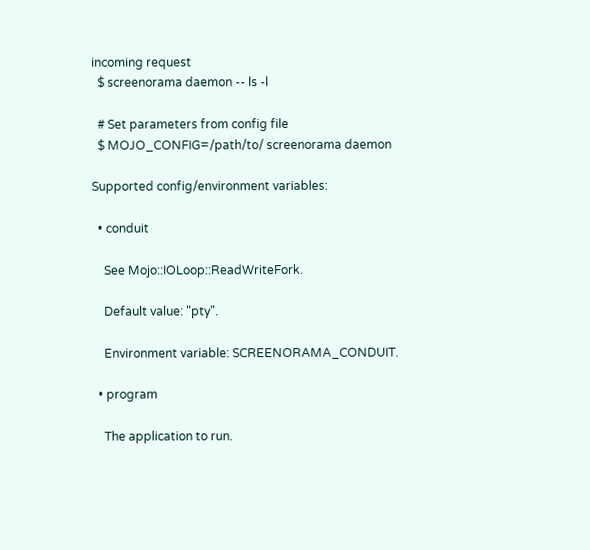incoming request
  $ screenorama daemon -- ls -l

  # Set parameters from config file
  $ MOJO_CONFIG=/path/to/ screenorama daemon

Supported config/environment variables:

  • conduit

    See Mojo::IOLoop::ReadWriteFork.

    Default value: "pty".

    Environment variable: SCREENORAMA_CONDUIT.

  • program

    The application to run.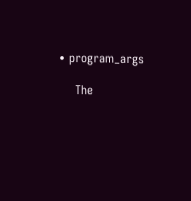• program_args

    The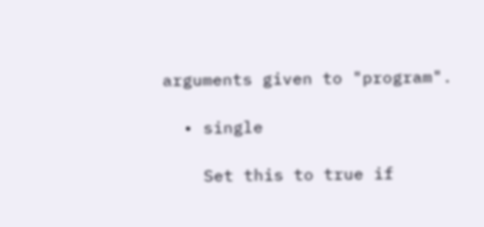arguments given to "program".

  • single

    Set this to true if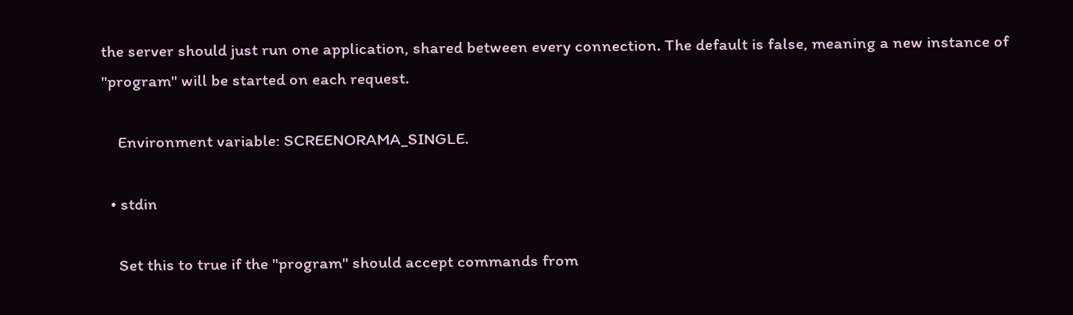the server should just run one application, shared between every connection. The default is false, meaning a new instance of "program" will be started on each request.

    Environment variable: SCREENORAMA_SINGLE.

  • stdin

    Set this to true if the "program" should accept commands from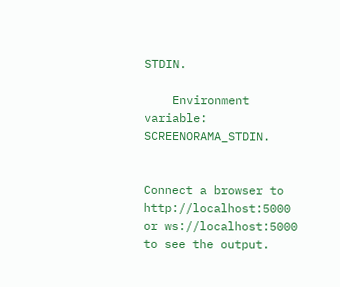STDIN.

    Environment variable: SCREENORAMA_STDIN.


Connect a browser to http://localhost:5000 or ws://localhost:5000 to see the output.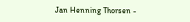Jan Henning Thorsen -